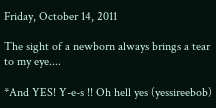Friday, October 14, 2011

The sight of a newborn always brings a tear to my eye....

*And YES! Y-e-s !! Oh hell yes (yessireebob)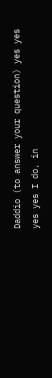Daddio (to answer your question) yes yes yes yes I do, in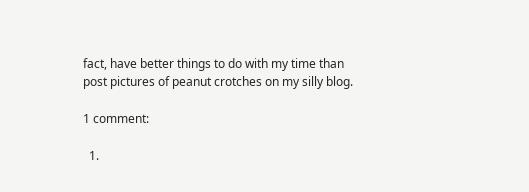fact, have better things to do with my time than post pictures of peanut crotches on my silly blog.

1 comment:

  1.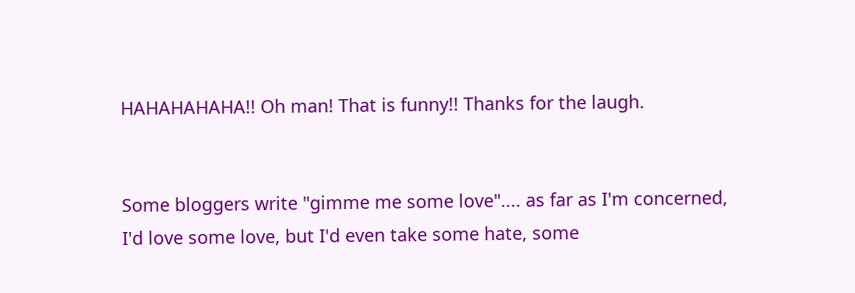HAHAHAHAHA!! Oh man! That is funny!! Thanks for the laugh.


Some bloggers write "gimme me some love".... as far as I'm concerned, I'd love some love, but I'd even take some hate, some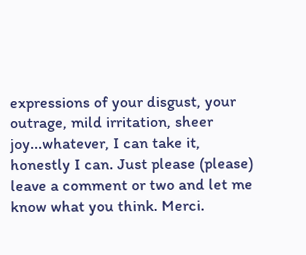expressions of your disgust, your outrage, mild irritation, sheer joy...whatever, I can take it, honestly I can. Just please (please) leave a comment or two and let me know what you think. Merci.